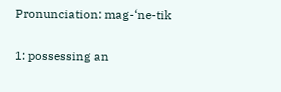Pronunciation: mag-‘ne-tik

1: possessing an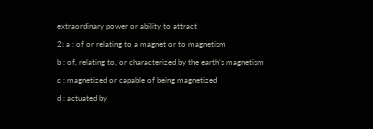extraordinary power or ability to attract
2: a : of or relating to a magnet or to magnetism
b : of, relating to, or characterized by the earth’s magnetism
c : magnetized or capable of being magnetized
d : actuated by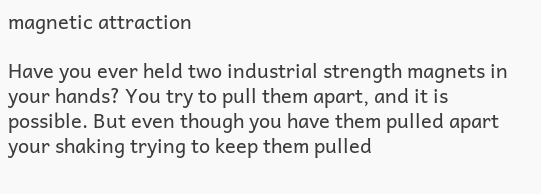magnetic attraction

Have you ever held two industrial strength magnets in your hands? You try to pull them apart, and it is possible. But even though you have them pulled apart your shaking trying to keep them pulled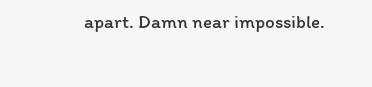apart. Damn near impossible.